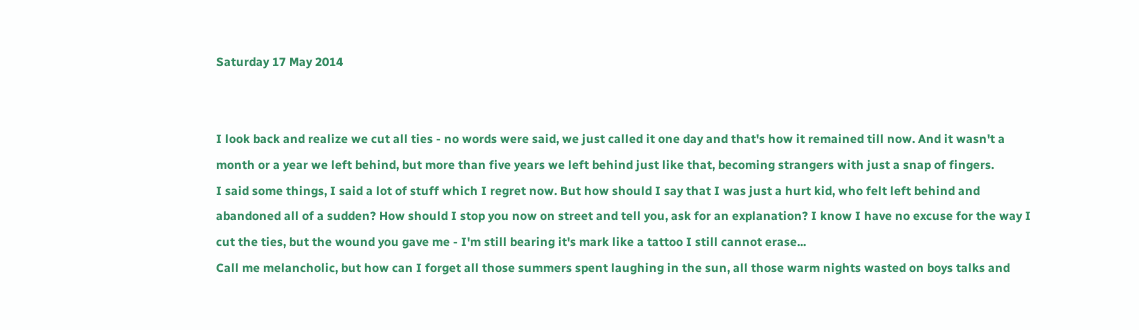Saturday 17 May 2014


I look back and realize we cut all ties - no words were said, we just called it one day and that's how it remained till now. And it wasn't a month or a year we left behind, but more than five years we left behind just like that, becoming strangers with just a snap of fingers.
I said some things, I said a lot of stuff which I regret now. But how should I say that I was just a hurt kid, who felt left behind and abandoned all of a sudden? How should I stop you now on street and tell you, ask for an explanation? I know I have no excuse for the way I cut the ties, but the wound you gave me - I'm still bearing it's mark like a tattoo I still cannot erase...
Call me melancholic, but how can I forget all those summers spent laughing in the sun, all those warm nights wasted on boys talks and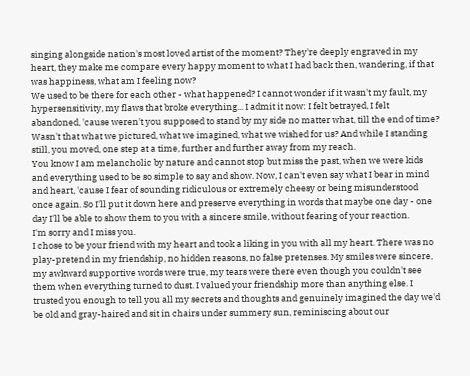singing alongside nation's most loved artist of the moment? They're deeply engraved in my heart, they make me compare every happy moment to what I had back then, wandering, if that was happiness, what am I feeling now?
We used to be there for each other - what happened? I cannot wonder if it wasn't my fault, my hypersensitivity, my flaws that broke everything... I admit it now: I felt betrayed, I felt abandoned, 'cause weren't you supposed to stand by my side no matter what, till the end of time? Wasn't that what we pictured, what we imagined, what we wished for us? And while I standing still, you moved, one step at a time, further and further away from my reach.
You know I am melancholic by nature and cannot stop but miss the past, when we were kids and everything used to be so simple to say and show. Now, I can't even say what I bear in mind and heart, 'cause I fear of sounding ridiculous or extremely cheesy or being misunderstood once again. So I'll put it down here and preserve everything in words that maybe one day - one day I'll be able to show them to you with a sincere smile, without fearing of your reaction.
I'm sorry and I miss you.
I chose to be your friend with my heart and took a liking in you with all my heart. There was no play-pretend in my friendship, no hidden reasons, no false pretenses. My smiles were sincere, my awkward supportive words were true, my tears were there even though you couldn't see them when everything turned to dust. I valued your friendship more than anything else. I trusted you enough to tell you all my secrets and thoughts and genuinely imagined the day we'd be old and gray-haired and sit in chairs under summery sun, reminiscing about our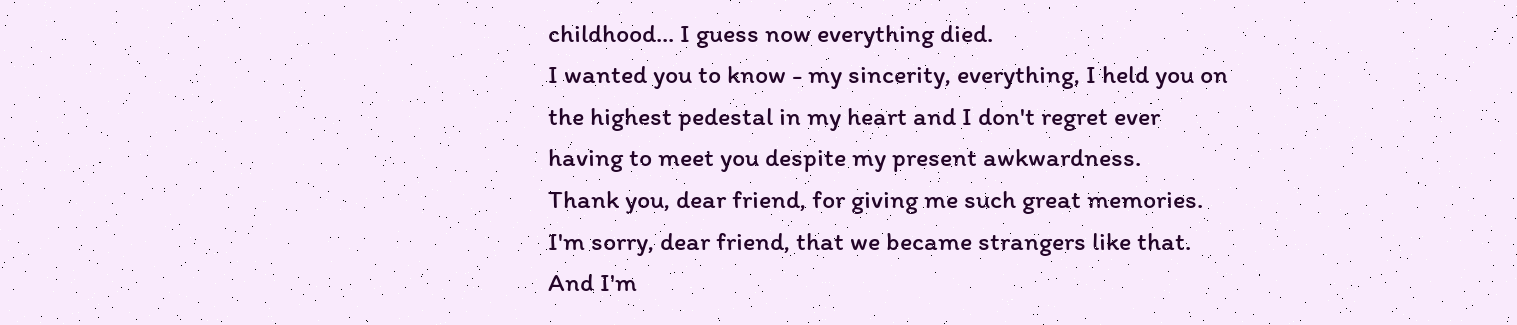childhood... I guess now everything died.
I wanted you to know - my sincerity, everything, I held you on the highest pedestal in my heart and I don't regret ever having to meet you despite my present awkwardness.
Thank you, dear friend, for giving me such great memories.
I'm sorry, dear friend, that we became strangers like that.
And I'm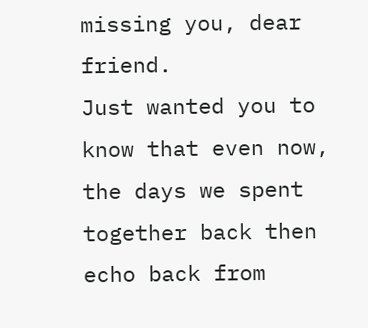missing you, dear friend.
Just wanted you to know that even now, the days we spent together back then echo back from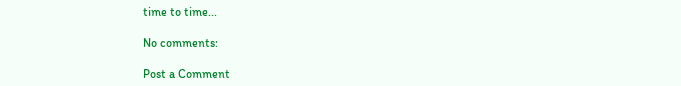time to time...

No comments:

Post a Comment